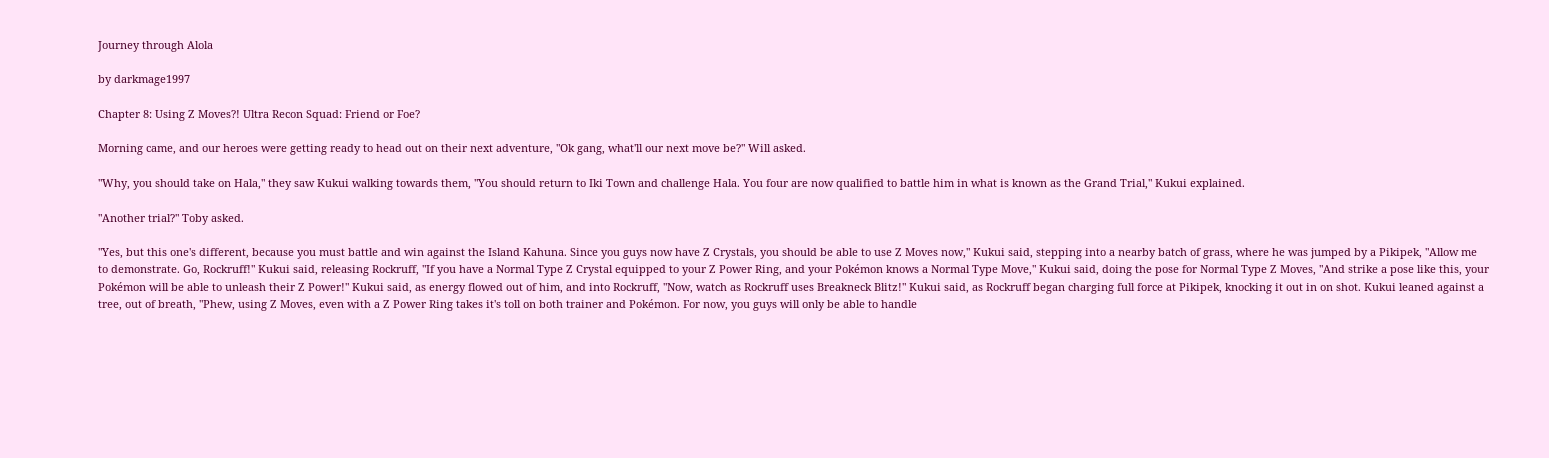Journey through Alola

by darkmage1997

Chapter 8: Using Z Moves?! Ultra Recon Squad: Friend or Foe?

Morning came, and our heroes were getting ready to head out on their next adventure, "Ok gang, what'll our next move be?" Will asked.

"Why, you should take on Hala," they saw Kukui walking towards them, "You should return to Iki Town and challenge Hala. You four are now qualified to battle him in what is known as the Grand Trial," Kukui explained.

"Another trial?" Toby asked.

"Yes, but this one's different, because you must battle and win against the Island Kahuna. Since you guys now have Z Crystals, you should be able to use Z Moves now," Kukui said, stepping into a nearby batch of grass, where he was jumped by a Pikipek, "Allow me to demonstrate. Go, Rockruff!" Kukui said, releasing Rockruff, "If you have a Normal Type Z Crystal equipped to your Z Power Ring, and your Pokémon knows a Normal Type Move," Kukui said, doing the pose for Normal Type Z Moves, "And strike a pose like this, your Pokémon will be able to unleash their Z Power!" Kukui said, as energy flowed out of him, and into Rockruff, "Now, watch as Rockruff uses Breakneck Blitz!" Kukui said, as Rockruff began charging full force at Pikipek, knocking it out in on shot. Kukui leaned against a tree, out of breath, "Phew, using Z Moves, even with a Z Power Ring takes it's toll on both trainer and Pokémon. For now, you guys will only be able to handle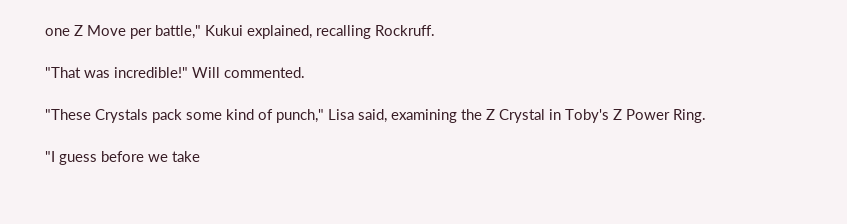one Z Move per battle," Kukui explained, recalling Rockruff.

"That was incredible!" Will commented.

"These Crystals pack some kind of punch," Lisa said, examining the Z Crystal in Toby's Z Power Ring.

"I guess before we take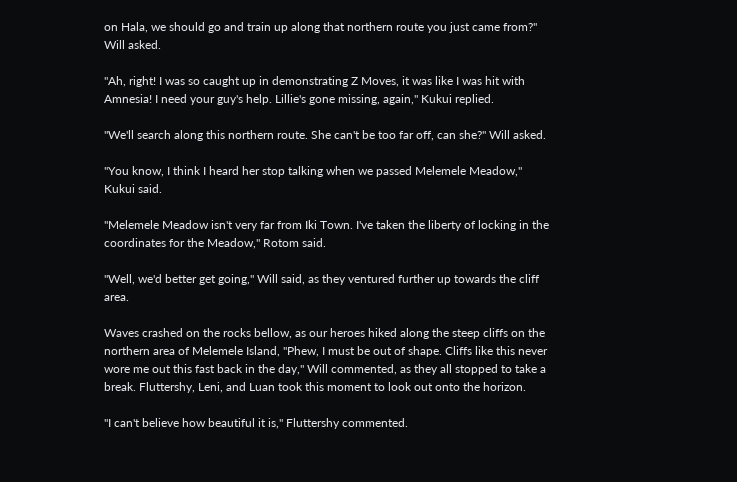on Hala, we should go and train up along that northern route you just came from?" Will asked.

"Ah, right! I was so caught up in demonstrating Z Moves, it was like I was hit with Amnesia! I need your guy's help. Lillie's gone missing, again," Kukui replied.

"We'll search along this northern route. She can't be too far off, can she?" Will asked.

"You know, I think I heard her stop talking when we passed Melemele Meadow," Kukui said.

"Melemele Meadow isn't very far from Iki Town. I've taken the liberty of locking in the coordinates for the Meadow," Rotom said.

"Well, we'd better get going," Will said, as they ventured further up towards the cliff area.

Waves crashed on the rocks bellow, as our heroes hiked along the steep cliffs on the northern area of Melemele Island, "Phew, I must be out of shape. Cliffs like this never wore me out this fast back in the day," Will commented, as they all stopped to take a break. Fluttershy, Leni, and Luan took this moment to look out onto the horizon.

"I can't believe how beautiful it is," Fluttershy commented.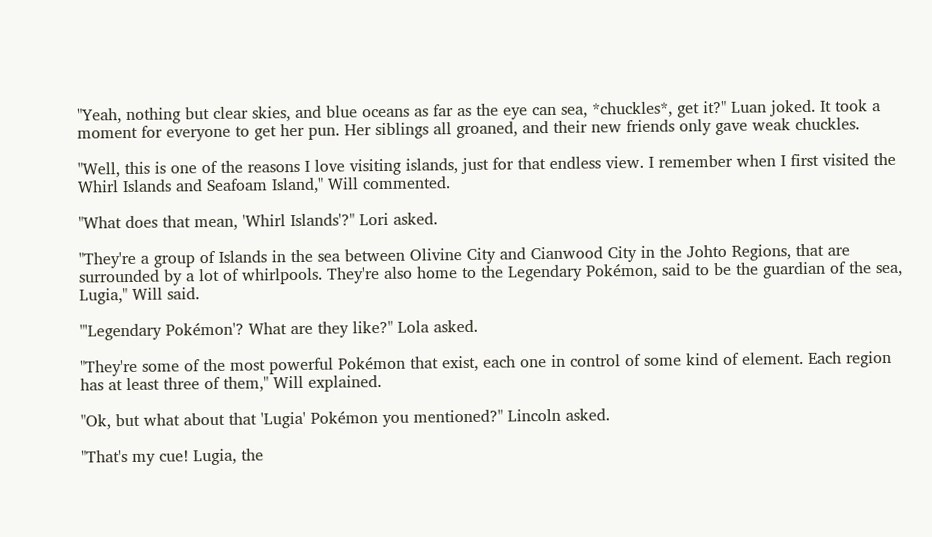"Yeah, nothing but clear skies, and blue oceans as far as the eye can sea, *chuckles*, get it?" Luan joked. It took a moment for everyone to get her pun. Her siblings all groaned, and their new friends only gave weak chuckles.

"Well, this is one of the reasons I love visiting islands, just for that endless view. I remember when I first visited the Whirl Islands and Seafoam Island," Will commented.

"What does that mean, 'Whirl Islands'?" Lori asked.

"They're a group of Islands in the sea between Olivine City and Cianwood City in the Johto Regions, that are surrounded by a lot of whirlpools. They're also home to the Legendary Pokémon, said to be the guardian of the sea, Lugia," Will said.

"'Legendary Pokémon'? What are they like?" Lola asked.

"They're some of the most powerful Pokémon that exist, each one in control of some kind of element. Each region has at least three of them," Will explained.

"Ok, but what about that 'Lugia' Pokémon you mentioned?" Lincoln asked.

"That's my cue! Lugia, the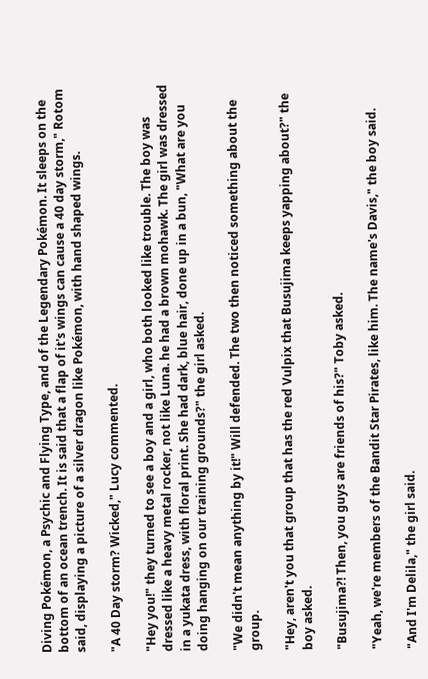Diving Pokémon, a Psychic and Flying Type, and of the Legendary Pokémon. It sleeps on the bottom of an ocean trench. It is said that a flap of it's wings can cause a 40 day storm," Rotom said, displaying a picture of a silver dragon like Pokémon, with hand shaped wings.

"A 40 Day storm? Wicked," Lucy commented.

"Hey you!" they turned to see a boy and a girl, who both looked like trouble. The boy was dressed like a heavy metal rocker, not like Luna. he had a brown mohawk. The girl was dressed in a yukata dress, with floral print. She had dark, blue hair, done up in a bun, "What are you doing hanging on our training grounds?" the girl asked.

"We didn't mean anything by it!" Will defended. The two then noticed something about the group.

"Hey, aren't you that group that has the red Vulpix that Busujima keeps yapping about?" the boy asked.

"Busujima?! Then, you guys are friends of his?" Toby asked.

"Yeah, we're members of the Bandit Star Pirates, like him. The name's Davis," the boy said.

"And I'm Delila," the girl said.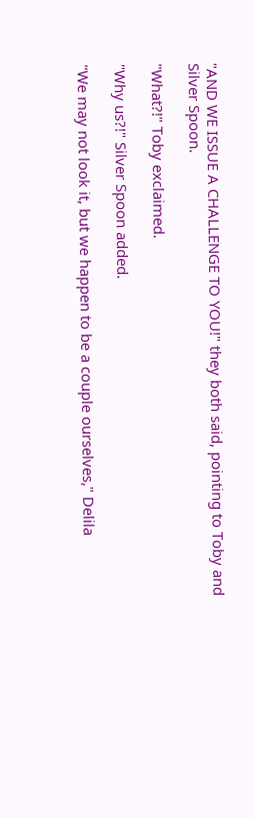"AND WE ISSUE A CHALLENGE TO YOU!" they both said, pointing to Toby and Silver Spoon.

"What?!" Toby exclaimed.

"Why us?!" Silver Spoon added.

"We may not look it, but we happen to be a couple ourselves," Delila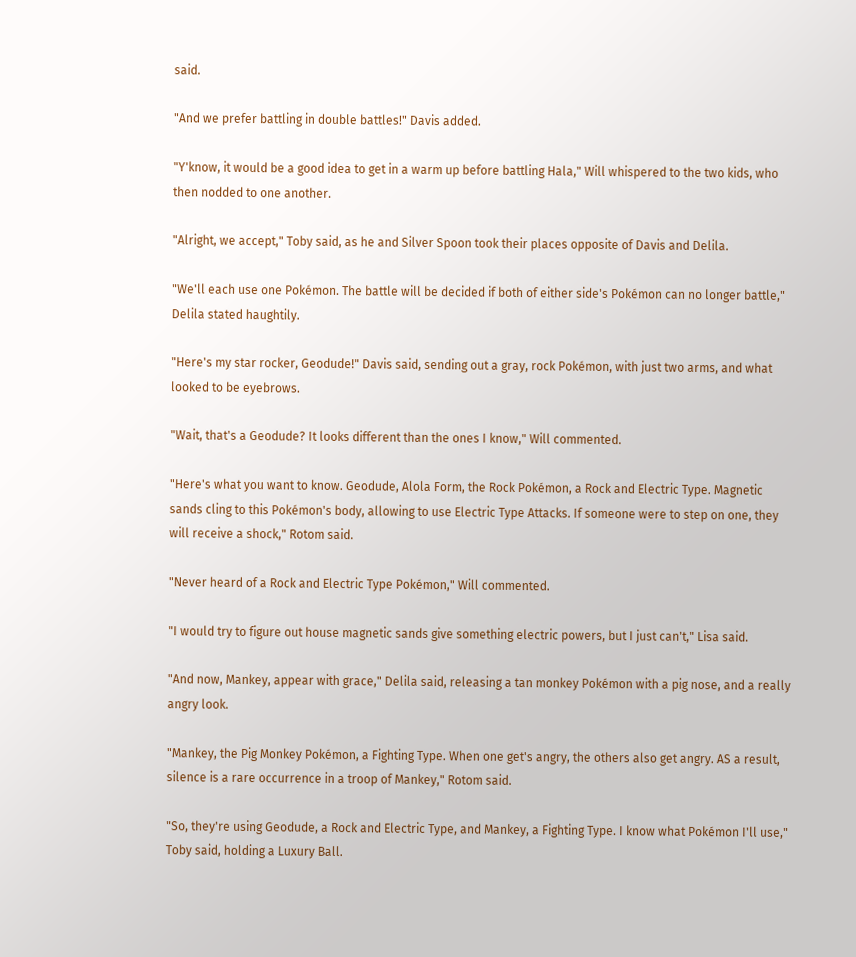said.

"And we prefer battling in double battles!" Davis added.

"Y'know, it would be a good idea to get in a warm up before battling Hala," Will whispered to the two kids, who then nodded to one another.

"Alright, we accept," Toby said, as he and Silver Spoon took their places opposite of Davis and Delila.

"We'll each use one Pokémon. The battle will be decided if both of either side's Pokémon can no longer battle," Delila stated haughtily.

"Here's my star rocker, Geodude!" Davis said, sending out a gray, rock Pokémon, with just two arms, and what looked to be eyebrows.

"Wait, that's a Geodude? It looks different than the ones I know," Will commented.

"Here's what you want to know. Geodude, Alola Form, the Rock Pokémon, a Rock and Electric Type. Magnetic sands cling to this Pokémon's body, allowing to use Electric Type Attacks. If someone were to step on one, they will receive a shock," Rotom said.

"Never heard of a Rock and Electric Type Pokémon," Will commented.

"I would try to figure out house magnetic sands give something electric powers, but I just can't," Lisa said.

"And now, Mankey, appear with grace," Delila said, releasing a tan monkey Pokémon with a pig nose, and a really angry look.

"Mankey, the Pig Monkey Pokémon, a Fighting Type. When one get's angry, the others also get angry. AS a result, silence is a rare occurrence in a troop of Mankey," Rotom said.

"So, they're using Geodude, a Rock and Electric Type, and Mankey, a Fighting Type. I know what Pokémon I'll use," Toby said, holding a Luxury Ball.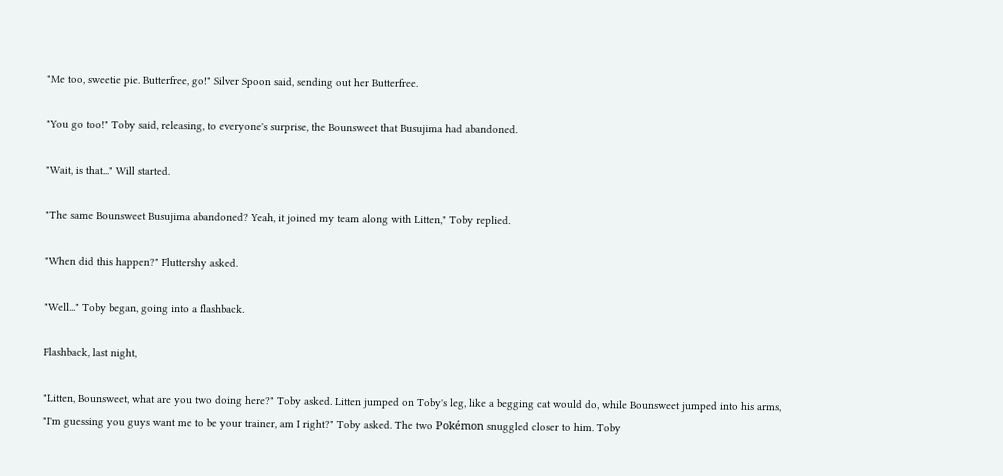"Me too, sweetie pie. Butterfree, go!" Silver Spoon said, sending out her Butterfree.

"You go too!" Toby said, releasing, to everyone's surprise, the Bounsweet that Busujima had abandoned.

"Wait, is that..." Will started.

"The same Bounsweet Busujima abandoned? Yeah, it joined my team along with Litten," Toby replied.

"When did this happen?" Fluttershy asked.

"Well..." Toby began, going into a flashback.

Flashback, last night,

"Litten, Bounsweet, what are you two doing here?" Toby asked. Litten jumped on Toby's leg, like a begging cat would do, while Bounsweet jumped into his arms, "I'm guessing you guys want me to be your trainer, am I right?" Toby asked. The two Pokémon snuggled closer to him. Toby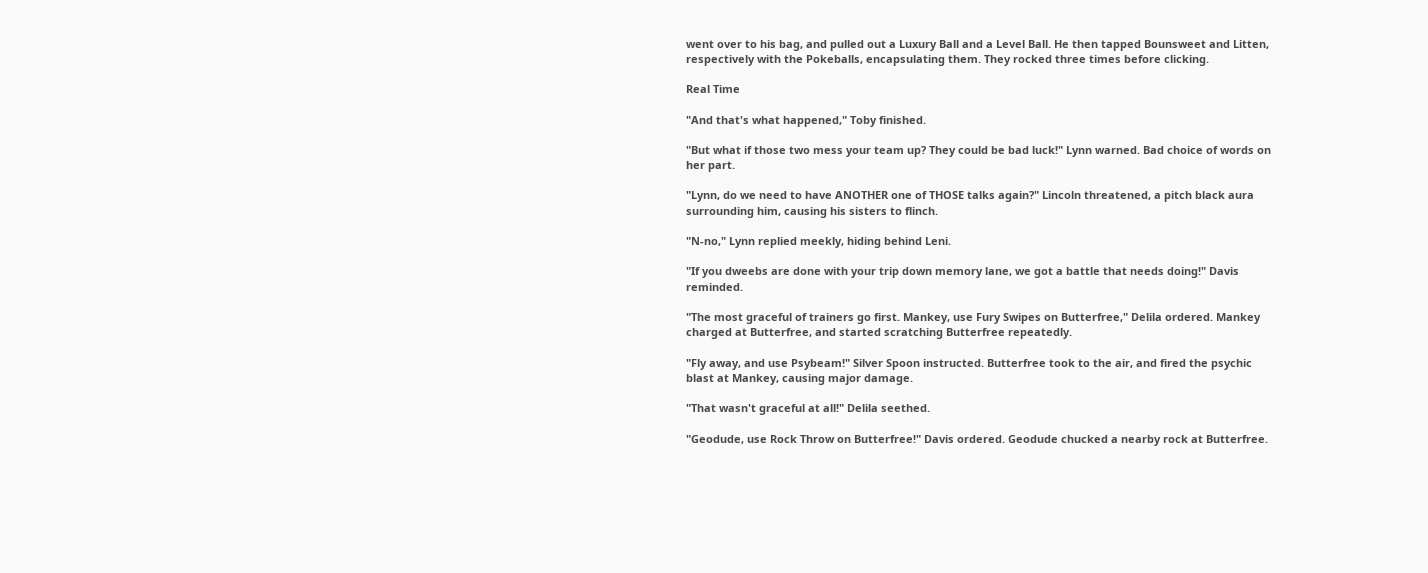went over to his bag, and pulled out a Luxury Ball and a Level Ball. He then tapped Bounsweet and Litten, respectively with the Pokeballs, encapsulating them. They rocked three times before clicking.

Real Time

"And that's what happened," Toby finished.

"But what if those two mess your team up? They could be bad luck!" Lynn warned. Bad choice of words on her part.

"Lynn, do we need to have ANOTHER one of THOSE talks again?" Lincoln threatened, a pitch black aura surrounding him, causing his sisters to flinch.

"N-no," Lynn replied meekly, hiding behind Leni.

"If you dweebs are done with your trip down memory lane, we got a battle that needs doing!" Davis reminded.

"The most graceful of trainers go first. Mankey, use Fury Swipes on Butterfree," Delila ordered. Mankey charged at Butterfree, and started scratching Butterfree repeatedly.

"Fly away, and use Psybeam!" Silver Spoon instructed. Butterfree took to the air, and fired the psychic blast at Mankey, causing major damage.

"That wasn't graceful at all!" Delila seethed.

"Geodude, use Rock Throw on Butterfree!" Davis ordered. Geodude chucked a nearby rock at Butterfree.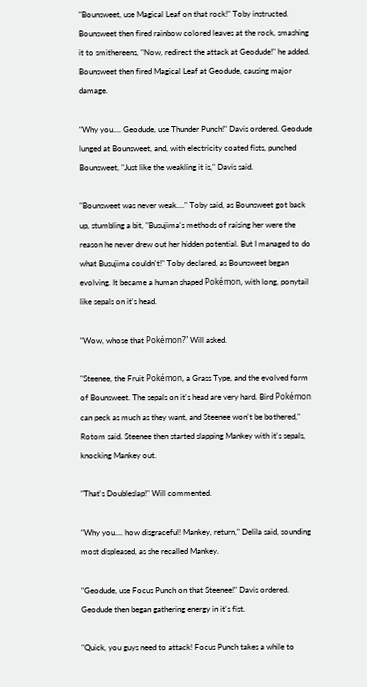"Bounsweet, use Magical Leaf on that rock!" Toby instructed. Bounsweet then fired rainbow colored leaves at the rock, smashing it to smithereens, "Now, redirect the attack at Geodude!" he added. Bounsweet then fired Magical Leaf at Geodude, causing major damage.

"Why you.... Geodude, use Thunder Punch!" Davis ordered. Geodude lunged at Bounsweet, and, with electricity coated fists, punched Bounsweet, "Just like the weakling it is," Davis said.

"Bounsweet was never weak...." Toby said, as Bounsweet got back up, stumbling a bit, "Busujima's methods of raising her were the reason he never drew out her hidden potential. But I managed to do what Busujima couldn't!" Toby declared, as Bounsweet began evolving. It became a human shaped Pokémon, with long, ponytail like sepals on it's head.

"Wow, whose that Pokémon?" Will asked.

"Steenee, the Fruit Pokémon, a Grass Type, and the evolved form of Bounsweet. The sepals on it's head are very hard. Bird Pokémon can peck as much as they want, and Steenee won't be bothered," Rotom said. Steenee then started slapping Mankey with it's sepals, knocking Mankey out.

"That's Doubleslap!" Will commented.

"Why you.... how disgraceful! Mankey, return," Delila said, sounding most displeased, as she recalled Mankey.

"Geodude, use Focus Punch on that Steenee!" Davis ordered. Geodude then began gathering energy in it's fist.

"Quick, you guys need to attack! Focus Punch takes a while to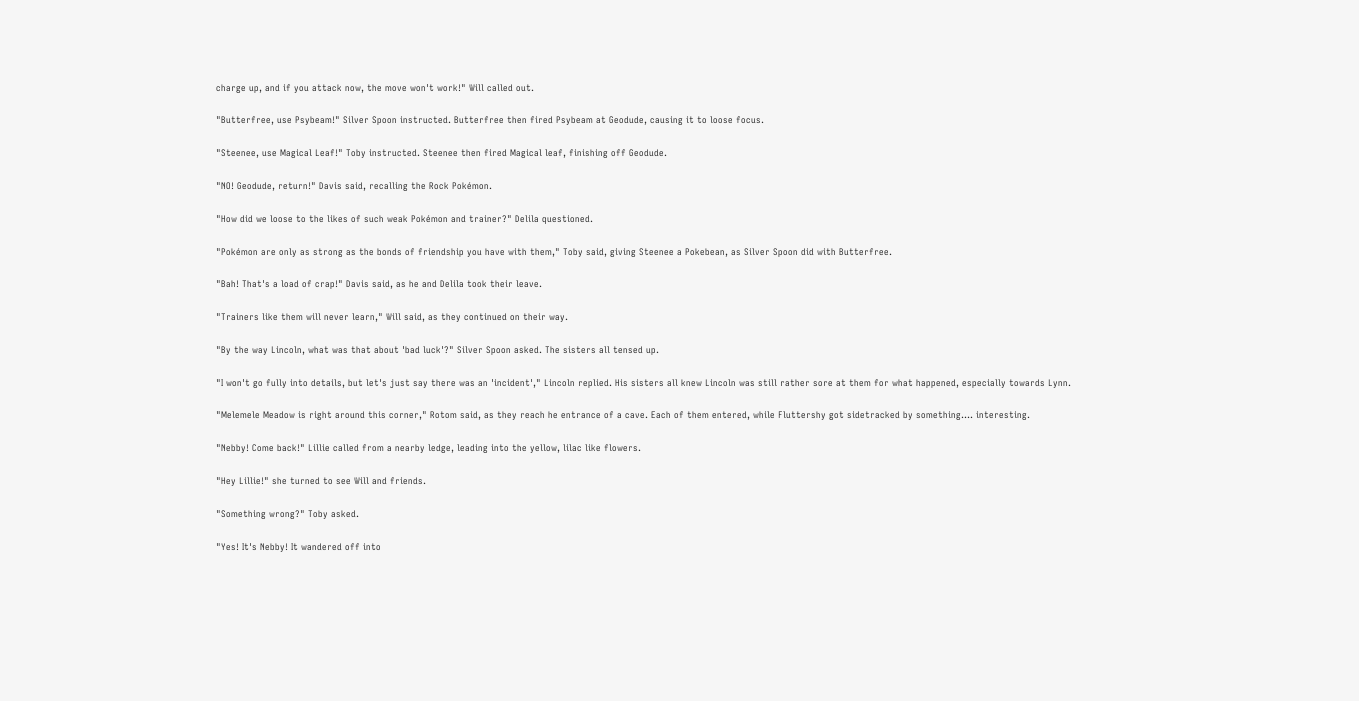charge up, and if you attack now, the move won't work!" Will called out.

"Butterfree, use Psybeam!" Silver Spoon instructed. Butterfree then fired Psybeam at Geodude, causing it to loose focus.

"Steenee, use Magical Leaf!" Toby instructed. Steenee then fired Magical leaf, finishing off Geodude.

"NO! Geodude, return!" Davis said, recalling the Rock Pokémon.

"How did we loose to the likes of such weak Pokémon and trainer?" Delila questioned.

"Pokémon are only as strong as the bonds of friendship you have with them," Toby said, giving Steenee a Pokebean, as Silver Spoon did with Butterfree.

"Bah! That's a load of crap!" Davis said, as he and Delila took their leave.

"Trainers like them will never learn," Will said, as they continued on their way.

"By the way Lincoln, what was that about 'bad luck'?" Silver Spoon asked. The sisters all tensed up.

"I won't go fully into details, but let's just say there was an 'incident'," Lincoln replied. His sisters all knew Lincoln was still rather sore at them for what happened, especially towards Lynn.

"Melemele Meadow is right around this corner," Rotom said, as they reach he entrance of a cave. Each of them entered, while Fluttershy got sidetracked by something.... interesting.

"Nebby! Come back!" Lillie called from a nearby ledge, leading into the yellow, lilac like flowers.

"Hey Lillie!" she turned to see Will and friends.

"Something wrong?" Toby asked.

"Yes! It's Nebby! It wandered off into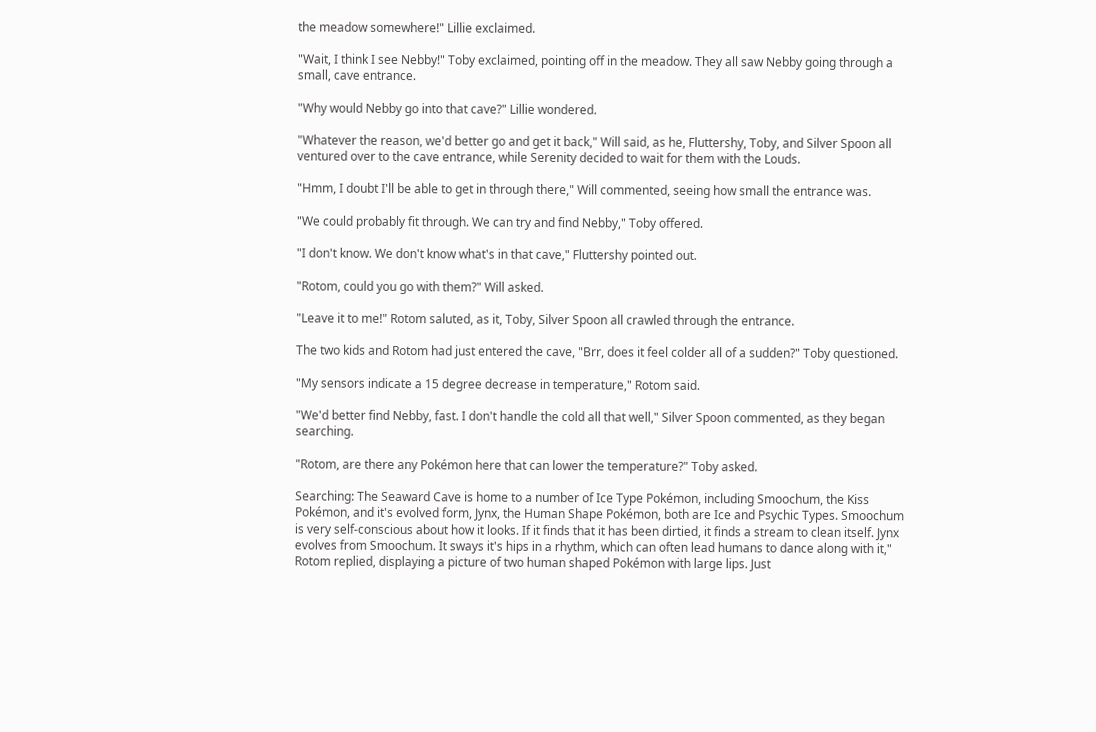the meadow somewhere!" Lillie exclaimed.

"Wait, I think I see Nebby!" Toby exclaimed, pointing off in the meadow. They all saw Nebby going through a small, cave entrance.

"Why would Nebby go into that cave?" Lillie wondered.

"Whatever the reason, we'd better go and get it back," Will said, as he, Fluttershy, Toby, and Silver Spoon all ventured over to the cave entrance, while Serenity decided to wait for them with the Louds.

"Hmm, I doubt I'll be able to get in through there," Will commented, seeing how small the entrance was.

"We could probably fit through. We can try and find Nebby," Toby offered.

"I don't know. We don't know what's in that cave," Fluttershy pointed out.

"Rotom, could you go with them?" Will asked.

"Leave it to me!" Rotom saluted, as it, Toby, Silver Spoon all crawled through the entrance.

The two kids and Rotom had just entered the cave, "Brr, does it feel colder all of a sudden?" Toby questioned.

"My sensors indicate a 15 degree decrease in temperature," Rotom said.

"We'd better find Nebby, fast. I don't handle the cold all that well," Silver Spoon commented, as they began searching.

"Rotom, are there any Pokémon here that can lower the temperature?" Toby asked.

Searching: The Seaward Cave is home to a number of Ice Type Pokémon, including Smoochum, the Kiss Pokémon, and it's evolved form, Jynx, the Human Shape Pokémon, both are Ice and Psychic Types. Smoochum is very self-conscious about how it looks. If it finds that it has been dirtied, it finds a stream to clean itself. Jynx evolves from Smoochum. It sways it's hips in a rhythm, which can often lead humans to dance along with it," Rotom replied, displaying a picture of two human shaped Pokémon with large lips. Just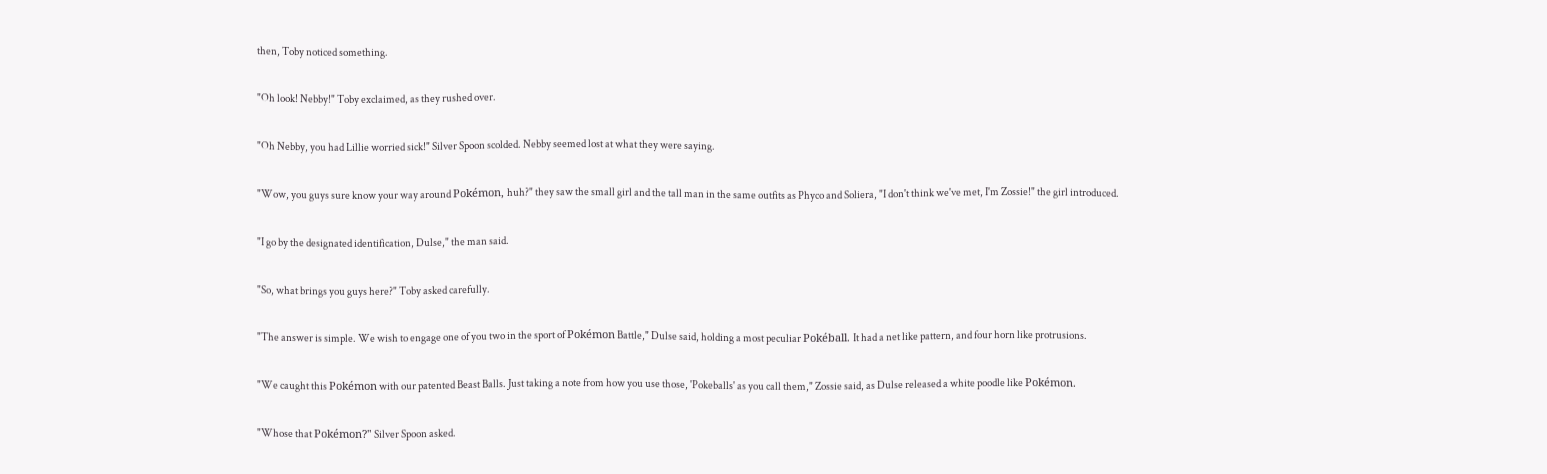then, Toby noticed something.

"Oh look! Nebby!" Toby exclaimed, as they rushed over.

"Oh Nebby, you had Lillie worried sick!" Silver Spoon scolded. Nebby seemed lost at what they were saying.

"Wow, you guys sure know your way around Pokémon, huh?" they saw the small girl and the tall man in the same outfits as Phyco and Soliera, "I don't think we've met, I'm Zossie!" the girl introduced.

"I go by the designated identification, Dulse," the man said.

"So, what brings you guys here?" Toby asked carefully.

"The answer is simple. We wish to engage one of you two in the sport of Pokémon Battle," Dulse said, holding a most peculiar Pokéball. It had a net like pattern, and four horn like protrusions.

"We caught this Pokémon with our patented Beast Balls. Just taking a note from how you use those, 'Pokeballs' as you call them," Zossie said, as Dulse released a white poodle like Pokémon.

"Whose that Pokémon?" Silver Spoon asked.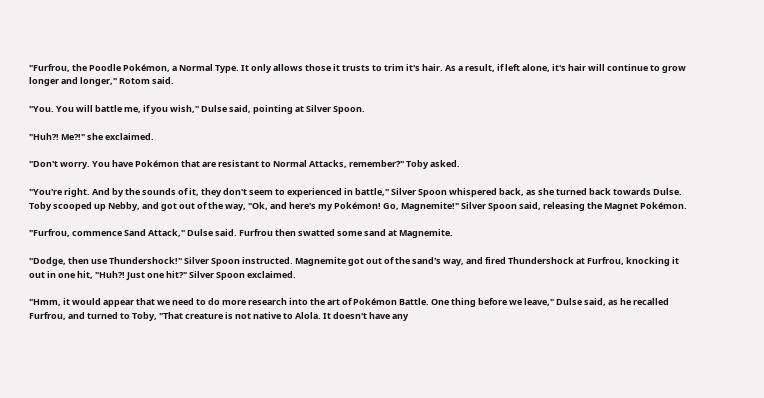"Furfrou, the Poodle Pokémon, a Normal Type. It only allows those it trusts to trim it's hair. As a result, if left alone, it's hair will continue to grow longer and longer," Rotom said.

"You. You will battle me, if you wish," Dulse said, pointing at Silver Spoon.

"Huh?! Me?!" she exclaimed.

"Don't worry. You have Pokémon that are resistant to Normal Attacks, remember?" Toby asked.

"You're right. And by the sounds of it, they don't seem to experienced in battle," Silver Spoon whispered back, as she turned back towards Dulse. Toby scooped up Nebby, and got out of the way, "Ok, and here's my Pokémon! Go, Magnemite!" Silver Spoon said, releasing the Magnet Pokémon.

"Furfrou, commence Sand Attack," Dulse said. Furfrou then swatted some sand at Magnemite.

"Dodge, then use Thundershock!" Silver Spoon instructed. Magnemite got out of the sand's way, and fired Thundershock at Furfrou, knocking it out in one hit, "Huh?! Just one hit?" Silver Spoon exclaimed.

"Hmm, it would appear that we need to do more research into the art of Pokémon Battle. One thing before we leave," Dulse said, as he recalled Furfrou, and turned to Toby, "That creature is not native to Alola. It doesn't have any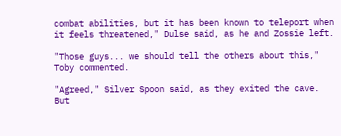combat abilities, but it has been known to teleport when it feels threatened," Dulse said, as he and Zossie left.

"Those guys... we should tell the others about this," Toby commented.

"Agreed," Silver Spoon said, as they exited the cave. But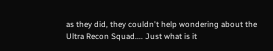as they did, they couldn't help wondering about the Ultra Recon Squad.... Just what is it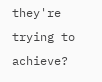they're trying to achieve?